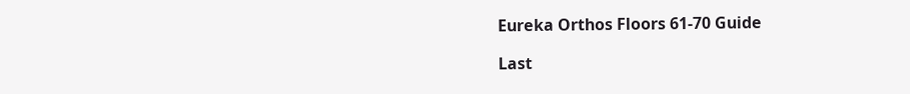Eureka Orthos Floors 61-70 Guide

Last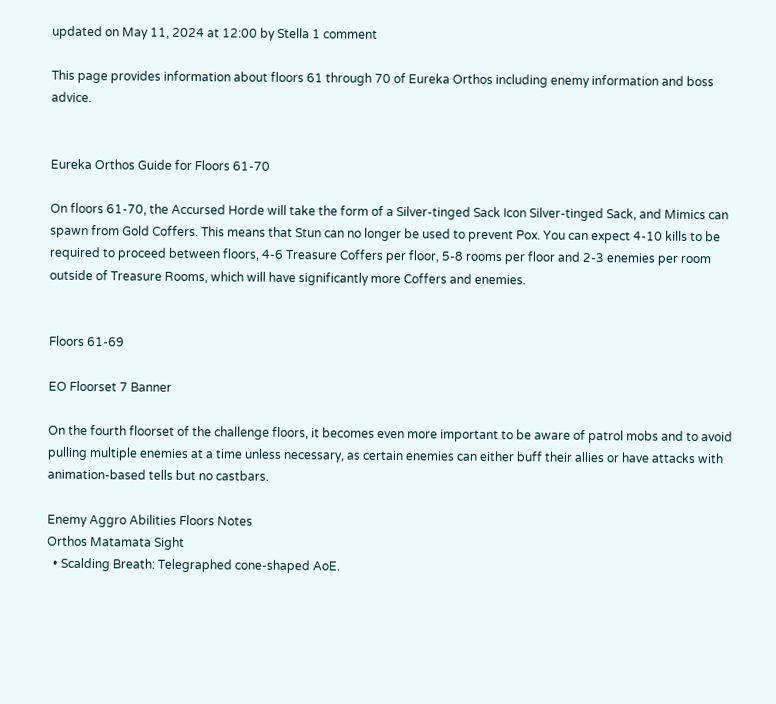updated on May 11, 2024 at 12:00 by Stella 1 comment

This page provides information about floors 61 through 70 of Eureka Orthos including enemy information and boss advice.


Eureka Orthos Guide for Floors 61-70

On floors 61-70, the Accursed Horde will take the form of a Silver-tinged Sack Icon Silver-tinged Sack, and Mimics can spawn from Gold Coffers. This means that Stun can no longer be used to prevent Pox. You can expect 4-10 kills to be required to proceed between floors, 4-6 Treasure Coffers per floor, 5-8 rooms per floor and 2-3 enemies per room outside of Treasure Rooms, which will have significantly more Coffers and enemies.


Floors 61-69

EO Floorset 7 Banner

On the fourth floorset of the challenge floors, it becomes even more important to be aware of patrol mobs and to avoid pulling multiple enemies at a time unless necessary, as certain enemies can either buff their allies or have attacks with animation-based tells but no castbars.

Enemy Aggro Abilities Floors Notes
Orthos Matamata Sight
  • Scalding Breath: Telegraphed cone-shaped AoE.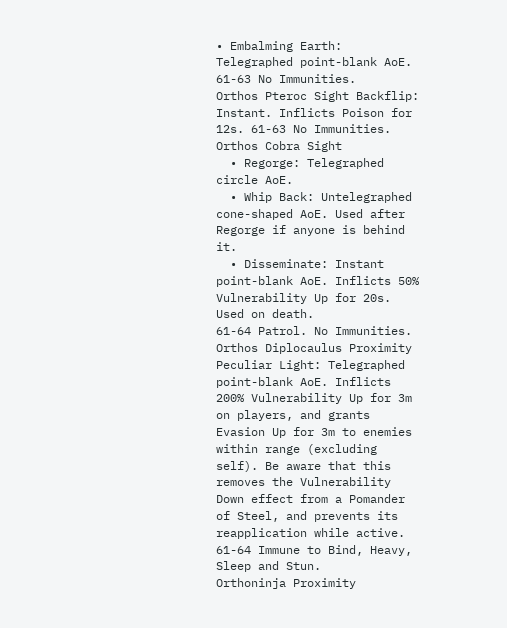• Embalming Earth: Telegraphed point-blank AoE.
61-63 No Immunities.
Orthos Pteroc Sight Backflip: Instant. Inflicts Poison for 12s. 61-63 No Immunities.
Orthos Cobra Sight
  • Regorge: Telegraphed circle AoE.
  • Whip Back: Untelegraphed cone-shaped AoE. Used after Regorge if anyone is behind it.
  • Disseminate: Instant point-blank AoE. Inflicts 50% Vulnerability Up for 20s. Used on death.
61-64 Patrol. No Immunities.
Orthos Diplocaulus Proximity Peculiar Light: Telegraphed point-blank AoE. Inflicts 200% Vulnerability Up for 3m on players, and grants Evasion Up for 3m to enemies within range (excluding self). Be aware that this removes the Vulnerability Down effect from a Pomander of Steel, and prevents its reapplication while active. 61-64 Immune to Bind, Heavy, Sleep and Stun.
Orthoninja Proximity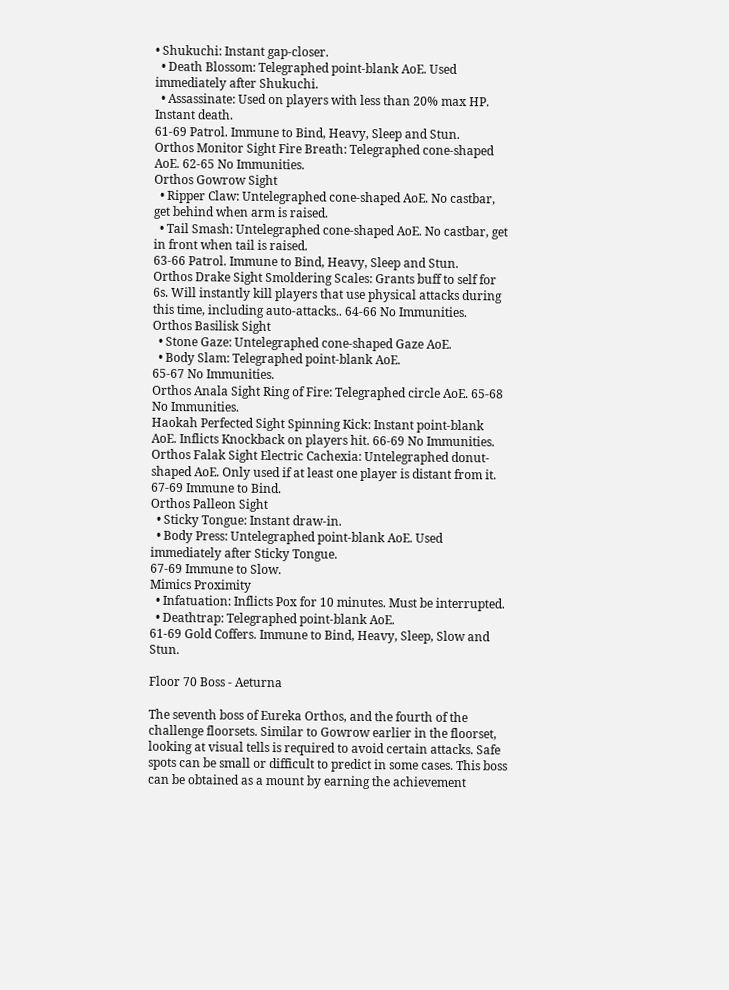• Shukuchi: Instant gap-closer.
  • Death Blossom: Telegraphed point-blank AoE. Used immediately after Shukuchi.
  • Assassinate: Used on players with less than 20% max HP. Instant death.
61-69 Patrol. Immune to Bind, Heavy, Sleep and Stun.
Orthos Monitor Sight Fire Breath: Telegraphed cone-shaped AoE. 62-65 No Immunities.
Orthos Gowrow Sight
  • Ripper Claw: Untelegraphed cone-shaped AoE. No castbar, get behind when arm is raised.
  • Tail Smash: Untelegraphed cone-shaped AoE. No castbar, get in front when tail is raised.
63-66 Patrol. Immune to Bind, Heavy, Sleep and Stun.
Orthos Drake Sight Smoldering Scales: Grants buff to self for 6s. Will instantly kill players that use physical attacks during this time, including auto-attacks.. 64-66 No Immunities.
Orthos Basilisk Sight
  • Stone Gaze: Untelegraphed cone-shaped Gaze AoE.
  • Body Slam: Telegraphed point-blank AoE.
65-67 No Immunities.
Orthos Anala Sight Ring of Fire: Telegraphed circle AoE. 65-68 No Immunities.
Haokah Perfected Sight Spinning Kick: Instant point-blank AoE. Inflicts Knockback on players hit. 66-69 No Immunities.
Orthos Falak Sight Electric Cachexia: Untelegraphed donut-shaped AoE. Only used if at least one player is distant from it. 67-69 Immune to Bind.
Orthos Palleon Sight
  • Sticky Tongue: Instant draw-in.
  • Body Press: Untelegraphed point-blank AoE. Used immediately after Sticky Tongue.
67-69 Immune to Slow.
Mimics Proximity
  • Infatuation: Inflicts Pox for 10 minutes. Must be interrupted.
  • Deathtrap: Telegraphed point-blank AoE.
61-69 Gold Coffers. Immune to Bind, Heavy, Sleep, Slow and Stun.

Floor 70 Boss - Aeturna

The seventh boss of Eureka Orthos, and the fourth of the challenge floorsets. Similar to Gowrow earlier in the floorset, looking at visual tells is required to avoid certain attacks. Safe spots can be small or difficult to predict in some cases. This boss can be obtained as a mount by earning the achievement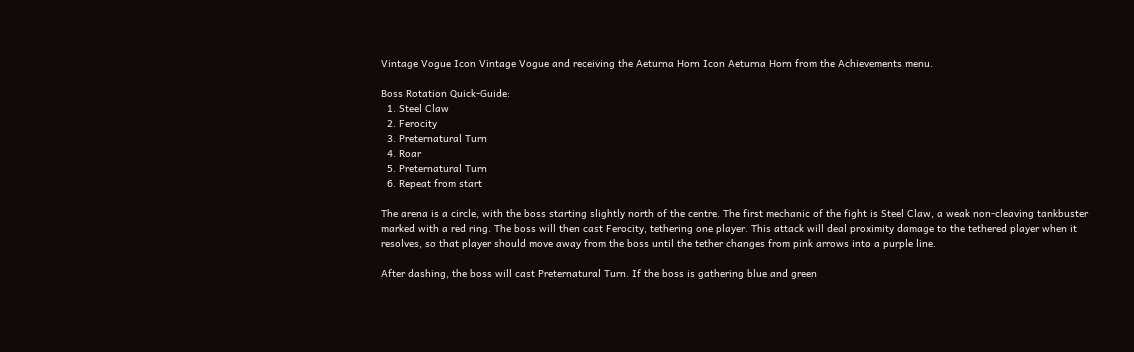Vintage Vogue Icon Vintage Vogue and receiving the Aeturna Horn Icon Aeturna Horn from the Achievements menu.

Boss Rotation Quick-Guide:
  1. Steel Claw
  2. Ferocity
  3. Preternatural Turn
  4. Roar
  5. Preternatural Turn
  6. Repeat from start

The arena is a circle, with the boss starting slightly north of the centre. The first mechanic of the fight is Steel Claw, a weak non-cleaving tankbuster marked with a red ring. The boss will then cast Ferocity, tethering one player. This attack will deal proximity damage to the tethered player when it resolves, so that player should move away from the boss until the tether changes from pink arrows into a purple line.

After dashing, the boss will cast Preternatural Turn. If the boss is gathering blue and green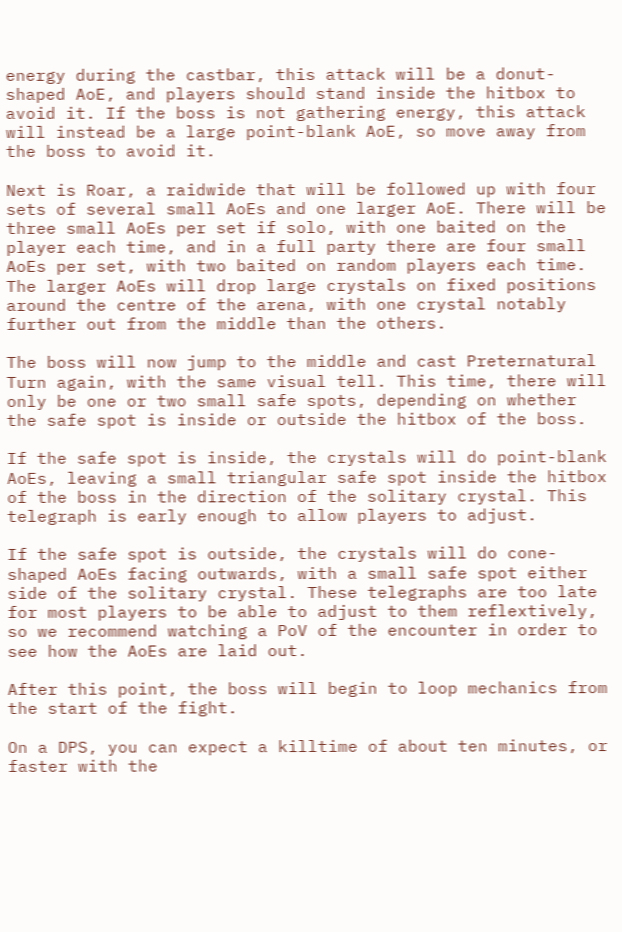energy during the castbar, this attack will be a donut-shaped AoE, and players should stand inside the hitbox to avoid it. If the boss is not gathering energy, this attack will instead be a large point-blank AoE, so move away from the boss to avoid it.

Next is Roar, a raidwide that will be followed up with four sets of several small AoEs and one larger AoE. There will be three small AoEs per set if solo, with one baited on the player each time, and in a full party there are four small AoEs per set, with two baited on random players each time. The larger AoEs will drop large crystals on fixed positions around the centre of the arena, with one crystal notably further out from the middle than the others.

The boss will now jump to the middle and cast Preternatural Turn again, with the same visual tell. This time, there will only be one or two small safe spots, depending on whether the safe spot is inside or outside the hitbox of the boss.

If the safe spot is inside, the crystals will do point-blank AoEs, leaving a small triangular safe spot inside the hitbox of the boss in the direction of the solitary crystal. This telegraph is early enough to allow players to adjust.

If the safe spot is outside, the crystals will do cone-shaped AoEs facing outwards, with a small safe spot either side of the solitary crystal. These telegraphs are too late for most players to be able to adjust to them reflextively, so we recommend watching a PoV of the encounter in order to see how the AoEs are laid out.

After this point, the boss will begin to loop mechanics from the start of the fight.

On a DPS, you can expect a killtime of about ten minutes, or faster with the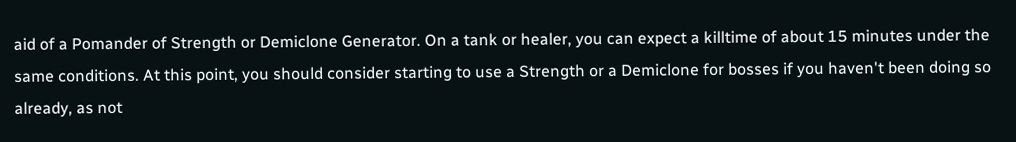aid of a Pomander of Strength or Demiclone Generator. On a tank or healer, you can expect a killtime of about 15 minutes under the same conditions. At this point, you should consider starting to use a Strength or a Demiclone for bosses if you haven't been doing so already, as not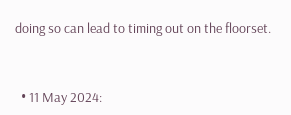doing so can lead to timing out on the floorset.



  • 11 May 2024: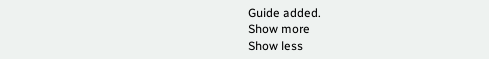Guide added.
Show more
Show less